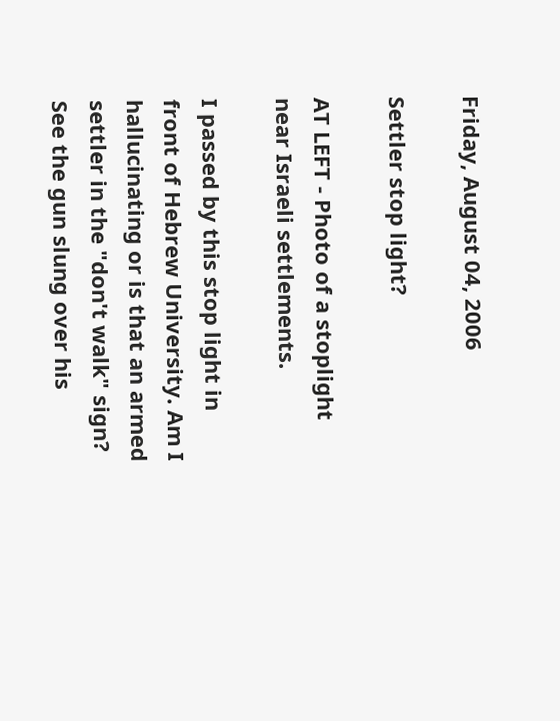Friday, August 04, 2006

Settler stop light?

AT LEFT - Photo of a stoplight near Israeli settlements.

I passed by this stop light in front of Hebrew University. Am I hallucinating or is that an armed settler in the "don't walk" sign? See the gun slung over his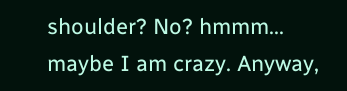shoulder? No? hmmm... maybe I am crazy. Anyway,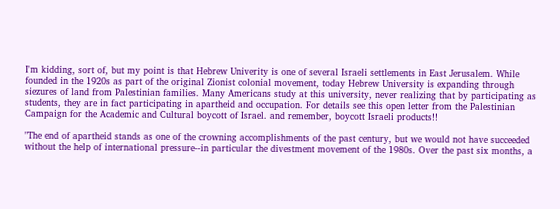I'm kidding, sort of, but my point is that Hebrew Univerity is one of several Israeli settlements in East Jerusalem. While founded in the 1920s as part of the original Zionist colonial movement, today Hebrew University is expanding through siezures of land from Palestinian families. Many Americans study at this university, never realizing that by participating as students, they are in fact participating in apartheid and occupation. For details see this open letter from the Palestinian Campaign for the Academic and Cultural boycott of Israel. and remember, boycott Israeli products!!

"The end of apartheid stands as one of the crowning accomplishments of the past century, but we would not have succeeded without the help of international pressure--in particular the divestment movement of the 1980s. Over the past six months, a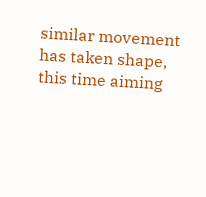similar movement has taken shape, this time aiming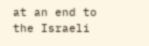at an end to the Israeli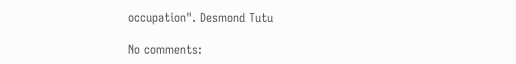occupation". Desmond Tutu

No comments: